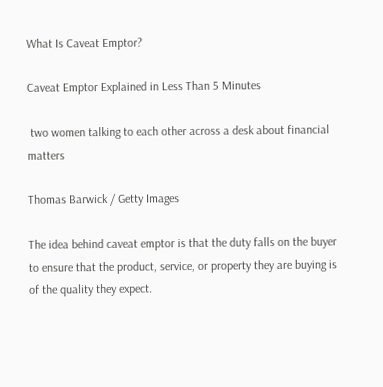What Is Caveat Emptor?

Caveat Emptor Explained in Less Than 5 Minutes

 two women talking to each other across a desk about financial matters

Thomas Barwick / Getty Images

The idea behind caveat emptor is that the duty falls on the buyer to ensure that the product, service, or property they are buying is of the quality they expect.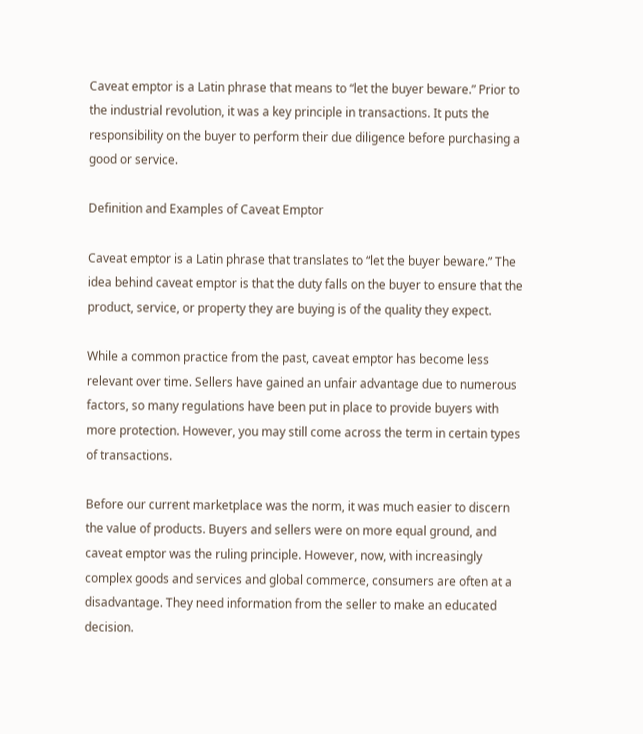Caveat emptor is a Latin phrase that means to “let the buyer beware.” Prior to the industrial revolution, it was a key principle in transactions. It puts the responsibility on the buyer to perform their due diligence before purchasing a good or service.

Definition and Examples of Caveat Emptor

Caveat emptor is a Latin phrase that translates to “let the buyer beware.” The idea behind caveat emptor is that the duty falls on the buyer to ensure that the product, service, or property they are buying is of the quality they expect.

While a common practice from the past, caveat emptor has become less relevant over time. Sellers have gained an unfair advantage due to numerous factors, so many regulations have been put in place to provide buyers with more protection. However, you may still come across the term in certain types of transactions.

Before our current marketplace was the norm, it was much easier to discern the value of products. Buyers and sellers were on more equal ground, and caveat emptor was the ruling principle. However, now, with increasingly complex goods and services and global commerce, consumers are often at a disadvantage. They need information from the seller to make an educated decision.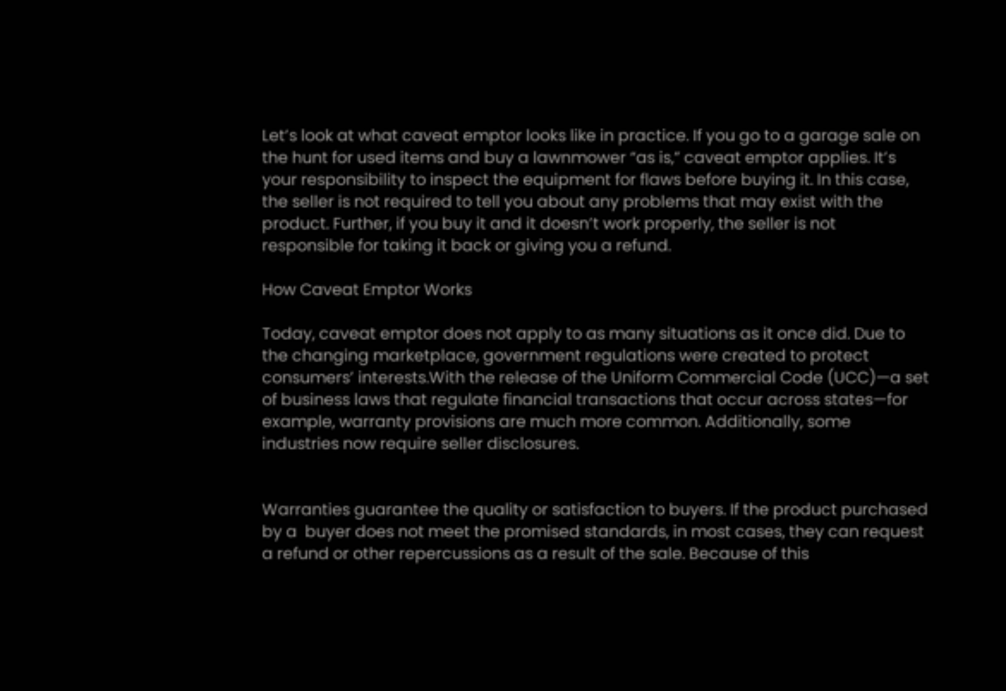Let’s look at what caveat emptor looks like in practice. If you go to a garage sale on the hunt for used items and buy a lawnmower “as is,” caveat emptor applies. It’s your responsibility to inspect the equipment for flaws before buying it. In this case, the seller is not required to tell you about any problems that may exist with the product. Further, if you buy it and it doesn’t work properly, the seller is not responsible for taking it back or giving you a refund.

How Caveat Emptor Works

Today, caveat emptor does not apply to as many situations as it once did. Due to the changing marketplace, government regulations were created to protect consumers’ interests.With the release of the Uniform Commercial Code (UCC)—a set of business laws that regulate financial transactions that occur across states—for example, warranty provisions are much more common. Additionally, some industries now require seller disclosures.


Warranties guarantee the quality or satisfaction to buyers. If the product purchased by a  buyer does not meet the promised standards, in most cases, they can request a refund or other repercussions as a result of the sale. Because of this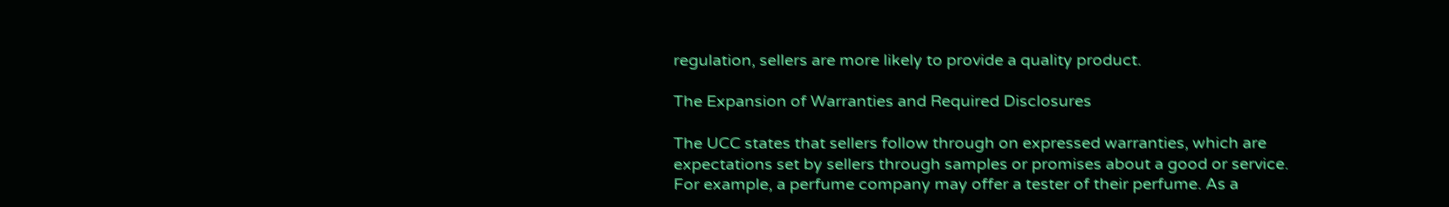regulation, sellers are more likely to provide a quality product.

The Expansion of Warranties and Required Disclosures

The UCC states that sellers follow through on expressed warranties, which are expectations set by sellers through samples or promises about a good or service. For example, a perfume company may offer a tester of their perfume. As a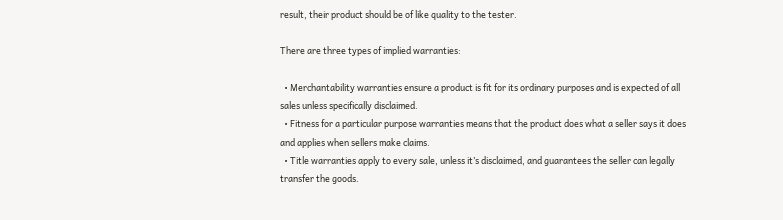result, their product should be of like quality to the tester.

There are three types of implied warranties:

  • Merchantability warranties ensure a product is fit for its ordinary purposes and is expected of all sales unless specifically disclaimed.
  • Fitness for a particular purpose warranties means that the product does what a seller says it does and applies when sellers make claims.
  • Title warranties apply to every sale, unless it’s disclaimed, and guarantees the seller can legally transfer the goods.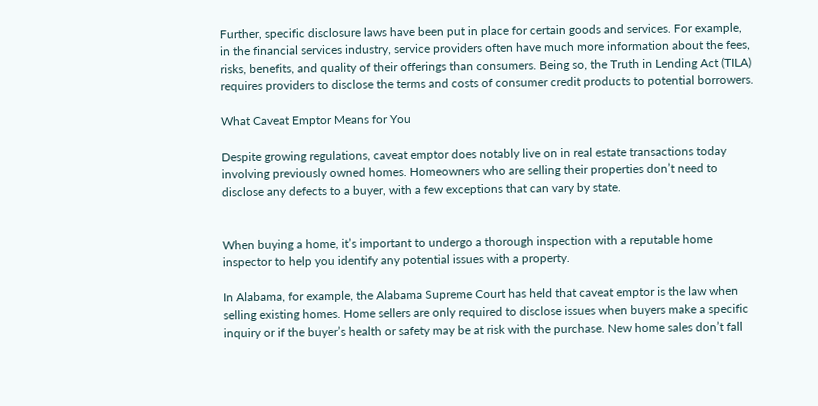Further, specific disclosure laws have been put in place for certain goods and services. For example, in the financial services industry, service providers often have much more information about the fees, risks, benefits, and quality of their offerings than consumers. Being so, the Truth in Lending Act (TILA) requires providers to disclose the terms and costs of consumer credit products to potential borrowers.

What Caveat Emptor Means for You

Despite growing regulations, caveat emptor does notably live on in real estate transactions today involving previously owned homes. Homeowners who are selling their properties don’t need to disclose any defects to a buyer, with a few exceptions that can vary by state.


When buying a home, it’s important to undergo a thorough inspection with a reputable home inspector to help you identify any potential issues with a property.

In Alabama, for example, the Alabama Supreme Court has held that caveat emptor is the law when selling existing homes. Home sellers are only required to disclose issues when buyers make a specific inquiry or if the buyer’s health or safety may be at risk with the purchase. New home sales don’t fall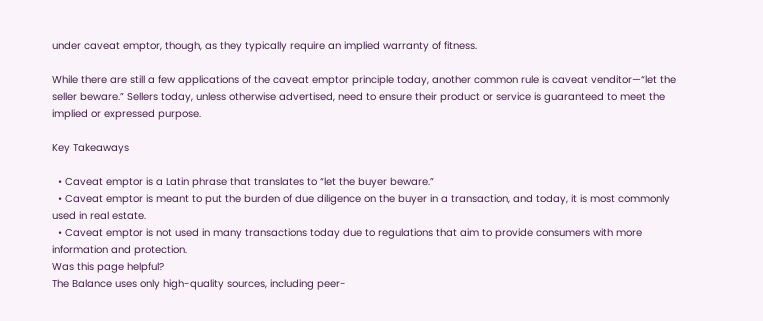under caveat emptor, though, as they typically require an implied warranty of fitness.

While there are still a few applications of the caveat emptor principle today, another common rule is caveat venditor—“let the seller beware.” Sellers today, unless otherwise advertised, need to ensure their product or service is guaranteed to meet the implied or expressed purpose.

Key Takeaways

  • Caveat emptor is a Latin phrase that translates to “let the buyer beware.”
  • Caveat emptor is meant to put the burden of due diligence on the buyer in a transaction, and today, it is most commonly used in real estate.
  • Caveat emptor is not used in many transactions today due to regulations that aim to provide consumers with more information and protection.
Was this page helpful?
The Balance uses only high-quality sources, including peer-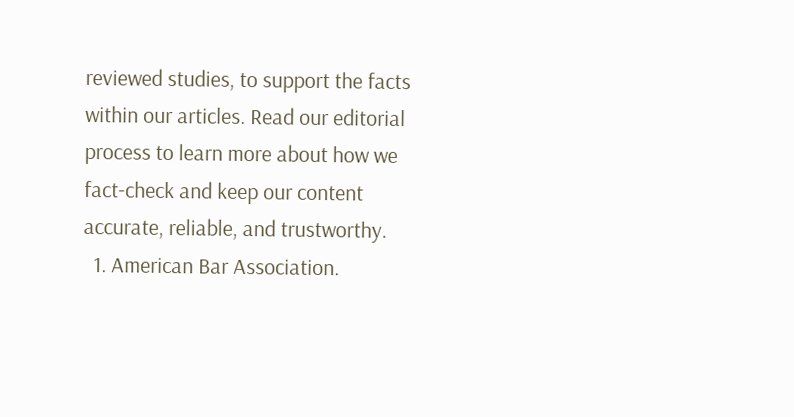reviewed studies, to support the facts within our articles. Read our editorial process to learn more about how we fact-check and keep our content accurate, reliable, and trustworthy.
  1. American Bar Association.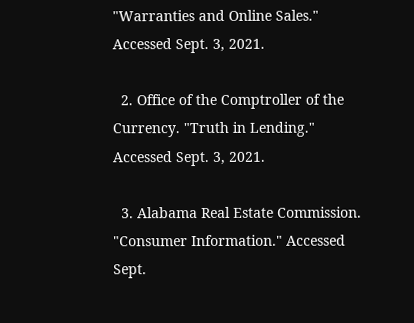"Warranties and Online Sales." Accessed Sept. 3, 2021.

  2. Office of the Comptroller of the Currency. "Truth in Lending." Accessed Sept. 3, 2021.

  3. Alabama Real Estate Commission. "Consumer Information." Accessed Sept.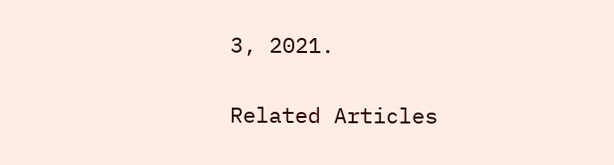3, 2021.

Related Articles